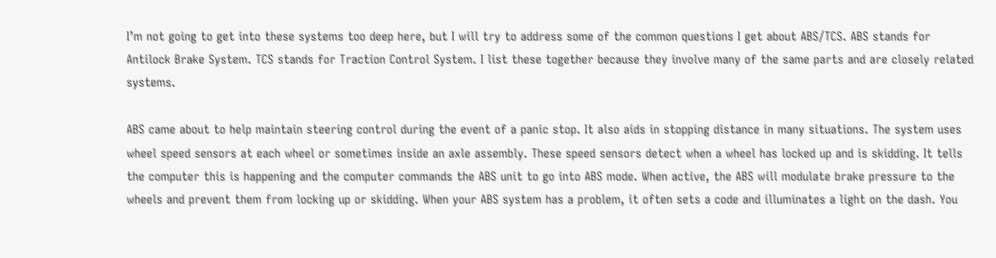I’m not going to get into these systems too deep here, but I will try to address some of the common questions I get about ABS/TCS. ABS stands for Antilock Brake System. TCS stands for Traction Control System. I list these together because they involve many of the same parts and are closely related systems.

ABS came about to help maintain steering control during the event of a panic stop. It also aids in stopping distance in many situations. The system uses wheel speed sensors at each wheel or sometimes inside an axle assembly. These speed sensors detect when a wheel has locked up and is skidding. It tells the computer this is happening and the computer commands the ABS unit to go into ABS mode. When active, the ABS will modulate brake pressure to the wheels and prevent them from locking up or skidding. When your ABS system has a problem, it often sets a code and illuminates a light on the dash. You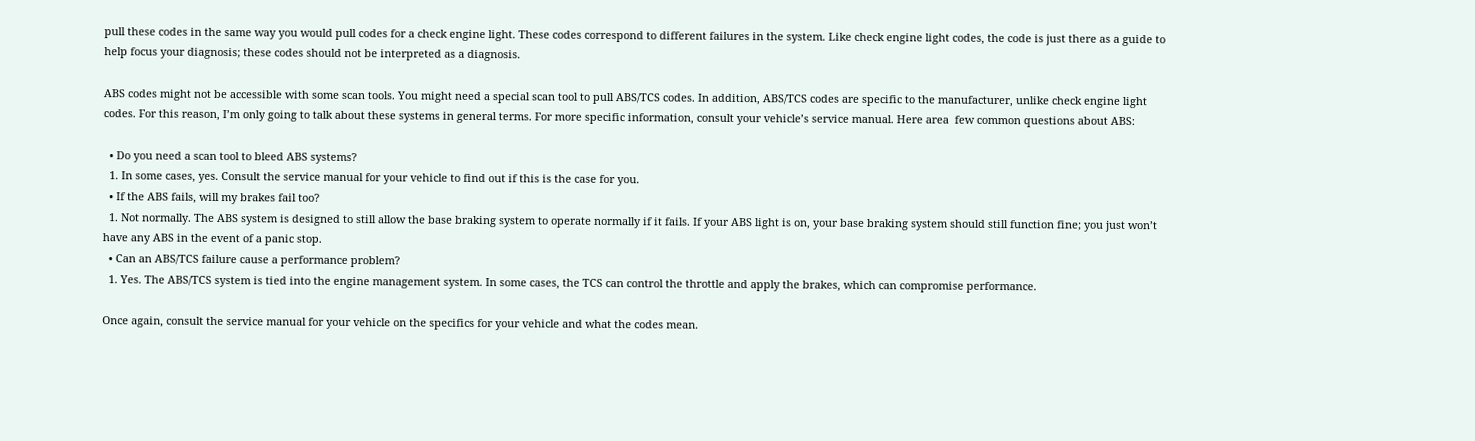pull these codes in the same way you would pull codes for a check engine light. These codes correspond to different failures in the system. Like check engine light codes, the code is just there as a guide to help focus your diagnosis; these codes should not be interpreted as a diagnosis.

ABS codes might not be accessible with some scan tools. You might need a special scan tool to pull ABS/TCS codes. In addition, ABS/TCS codes are specific to the manufacturer, unlike check engine light codes. For this reason, I’m only going to talk about these systems in general terms. For more specific information, consult your vehicle’s service manual. Here area  few common questions about ABS:

  • Do you need a scan tool to bleed ABS systems?
  1. In some cases, yes. Consult the service manual for your vehicle to find out if this is the case for you.
  • If the ABS fails, will my brakes fail too?
  1. Not normally. The ABS system is designed to still allow the base braking system to operate normally if it fails. If your ABS light is on, your base braking system should still function fine; you just won’t have any ABS in the event of a panic stop.
  • Can an ABS/TCS failure cause a performance problem?
  1. Yes. The ABS/TCS system is tied into the engine management system. In some cases, the TCS can control the throttle and apply the brakes, which can compromise performance.

Once again, consult the service manual for your vehicle on the specifics for your vehicle and what the codes mean.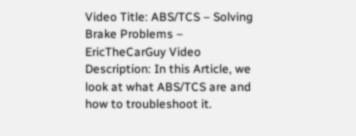Video Title: ABS/TCS – Solving Brake Problems – EricTheCarGuy Video Description: In this Article, we look at what ABS/TCS are and how to troubleshoot it.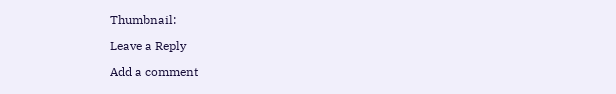Thumbnail:

Leave a Reply

Add a comment